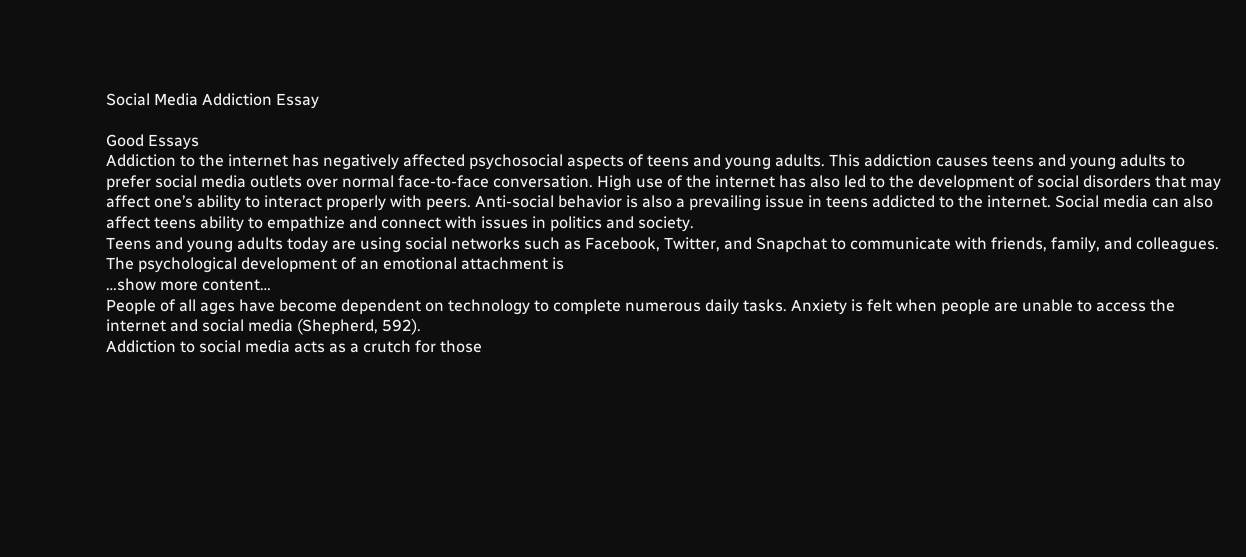Social Media Addiction Essay

Good Essays
Addiction to the internet has negatively affected psychosocial aspects of teens and young adults. This addiction causes teens and young adults to prefer social media outlets over normal face-to-face conversation. High use of the internet has also led to the development of social disorders that may affect one’s ability to interact properly with peers. Anti-social behavior is also a prevailing issue in teens addicted to the internet. Social media can also affect teens ability to empathize and connect with issues in politics and society.
Teens and young adults today are using social networks such as Facebook, Twitter, and Snapchat to communicate with friends, family, and colleagues. The psychological development of an emotional attachment is
…show more content…
People of all ages have become dependent on technology to complete numerous daily tasks. Anxiety is felt when people are unable to access the internet and social media (Shepherd, 592).
Addiction to social media acts as a crutch for those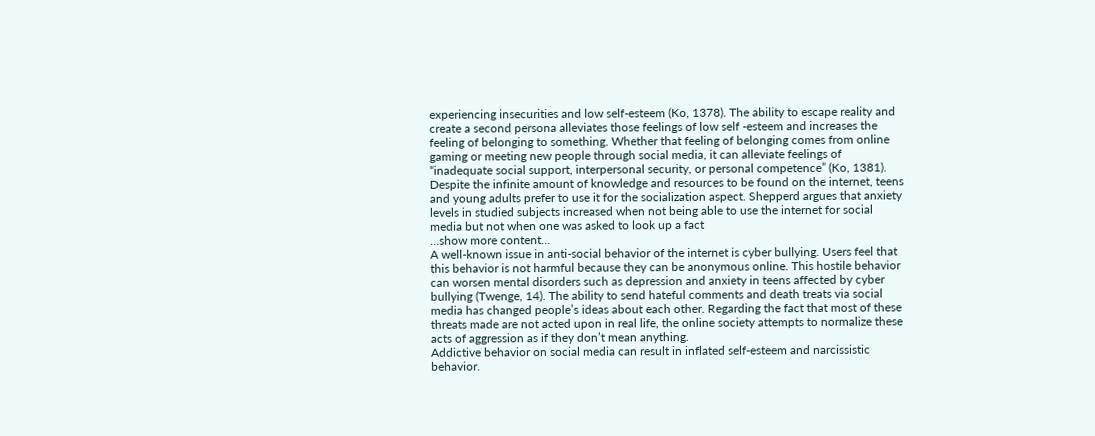experiencing insecurities and low self-esteem (Ko, 1378). The ability to escape reality and create a second persona alleviates those feelings of low self -esteem and increases the feeling of belonging to something. Whether that feeling of belonging comes from online gaming or meeting new people through social media, it can alleviate feelings of “inadequate social support, interpersonal security, or personal competence” (Ko, 1381).
Despite the infinite amount of knowledge and resources to be found on the internet, teens and young adults prefer to use it for the socialization aspect. Shepperd argues that anxiety levels in studied subjects increased when not being able to use the internet for social media but not when one was asked to look up a fact
…show more content…
A well-known issue in anti-social behavior of the internet is cyber bullying. Users feel that this behavior is not harmful because they can be anonymous online. This hostile behavior can worsen mental disorders such as depression and anxiety in teens affected by cyber bullying (Twenge, 14). The ability to send hateful comments and death treats via social media has changed people’s ideas about each other. Regarding the fact that most of these threats made are not acted upon in real life, the online society attempts to normalize these acts of aggression as if they don’t mean anything.
Addictive behavior on social media can result in inflated self-esteem and narcissistic behavior.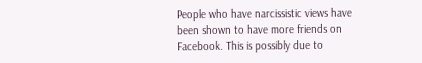People who have narcissistic views have been shown to have more friends on Facebook. This is possibly due to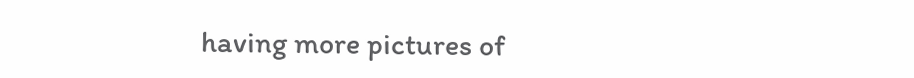having more pictures of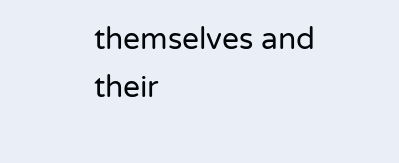themselves and their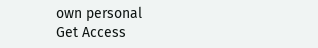own personal
Get Access